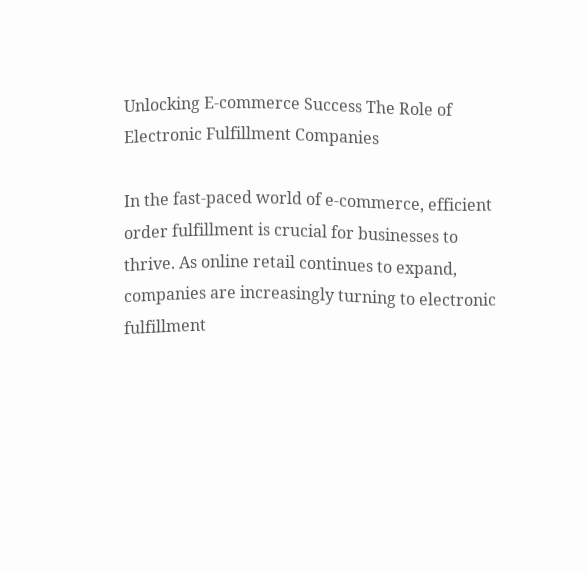Unlocking E-commerce Success The Role of Electronic Fulfillment Companies

In the fast-paced world of e-commerce, efficient order fulfillment is crucial for businesses to thrive. As online retail continues to expand, companies are increasingly turning to electronic fulfillment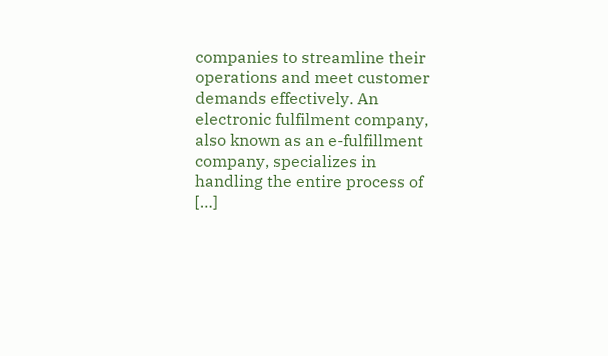companies to streamline their operations and meet customer demands effectively. An electronic fulfilment company, also known as an e-fulfillment company, specializes in handling the entire process of […]